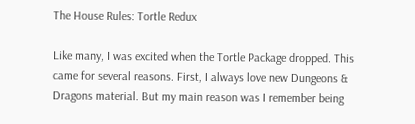The House Rules: Tortle Redux

Like many, I was excited when the Tortle Package dropped. This came for several reasons. First, I always love new Dungeons & Dragons material. But my main reason was I remember being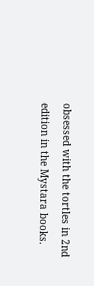obsessed with the tortles in 2nd edition in the Mystara books.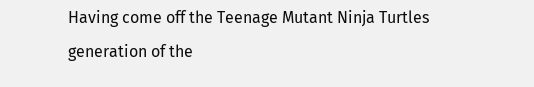Having come off the Teenage Mutant Ninja Turtles generation of the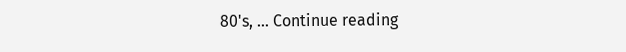80's, … Continue reading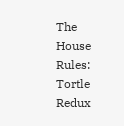The House Rules: Tortle Redux